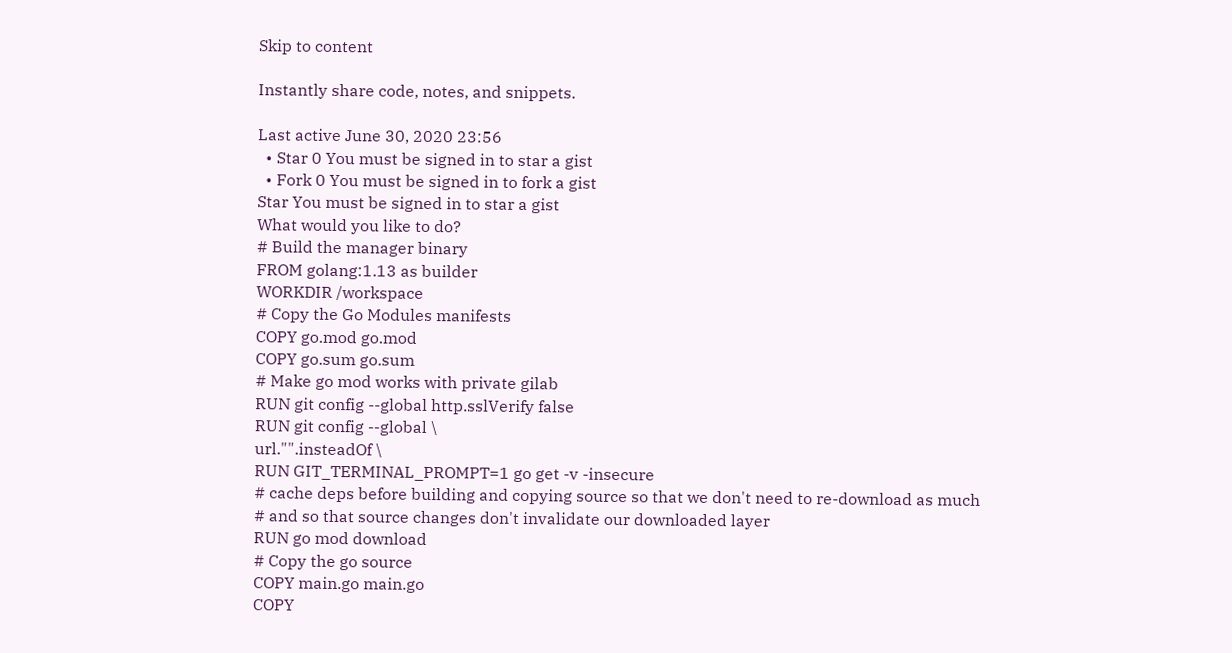Skip to content

Instantly share code, notes, and snippets.

Last active June 30, 2020 23:56
  • Star 0 You must be signed in to star a gist
  • Fork 0 You must be signed in to fork a gist
Star You must be signed in to star a gist
What would you like to do?
# Build the manager binary
FROM golang:1.13 as builder
WORKDIR /workspace
# Copy the Go Modules manifests
COPY go.mod go.mod
COPY go.sum go.sum
# Make go mod works with private gilab
RUN git config --global http.sslVerify false
RUN git config --global \
url."".insteadOf \
RUN GIT_TERMINAL_PROMPT=1 go get -v -insecure
# cache deps before building and copying source so that we don't need to re-download as much
# and so that source changes don't invalidate our downloaded layer
RUN go mod download
# Copy the go source
COPY main.go main.go
COPY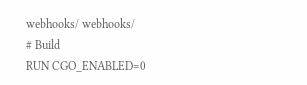webhooks/ webhooks/
# Build
RUN CGO_ENABLED=0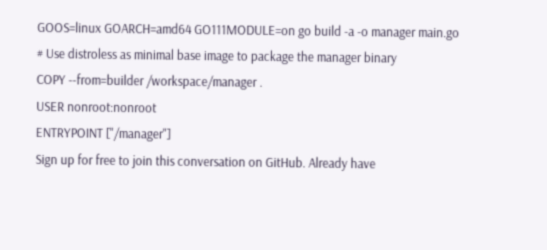GOOS=linux GOARCH=amd64 GO111MODULE=on go build -a -o manager main.go
# Use distroless as minimal base image to package the manager binary
COPY --from=builder /workspace/manager .
USER nonroot:nonroot
ENTRYPOINT ["/manager"]
Sign up for free to join this conversation on GitHub. Already have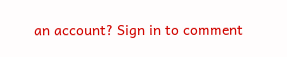an account? Sign in to comment